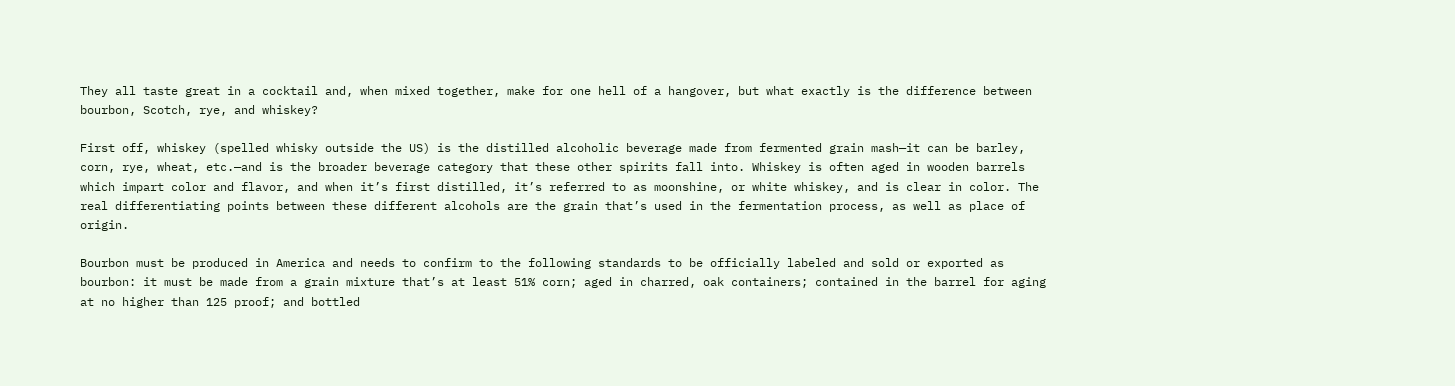They all taste great in a cocktail and, when mixed together, make for one hell of a hangover, but what exactly is the difference between bourbon, Scotch, rye, and whiskey?

First off, whiskey (spelled whisky outside the US) is the distilled alcoholic beverage made from fermented grain mash—it can be barley, corn, rye, wheat, etc.—and is the broader beverage category that these other spirits fall into. Whiskey is often aged in wooden barrels which impart color and flavor, and when it’s first distilled, it’s referred to as moonshine, or white whiskey, and is clear in color. The real differentiating points between these different alcohols are the grain that’s used in the fermentation process, as well as place of origin.

Bourbon must be produced in America and needs to confirm to the following standards to be officially labeled and sold or exported as bourbon: it must be made from a grain mixture that’s at least 51% corn; aged in charred, oak containers; contained in the barrel for aging at no higher than 125 proof; and bottled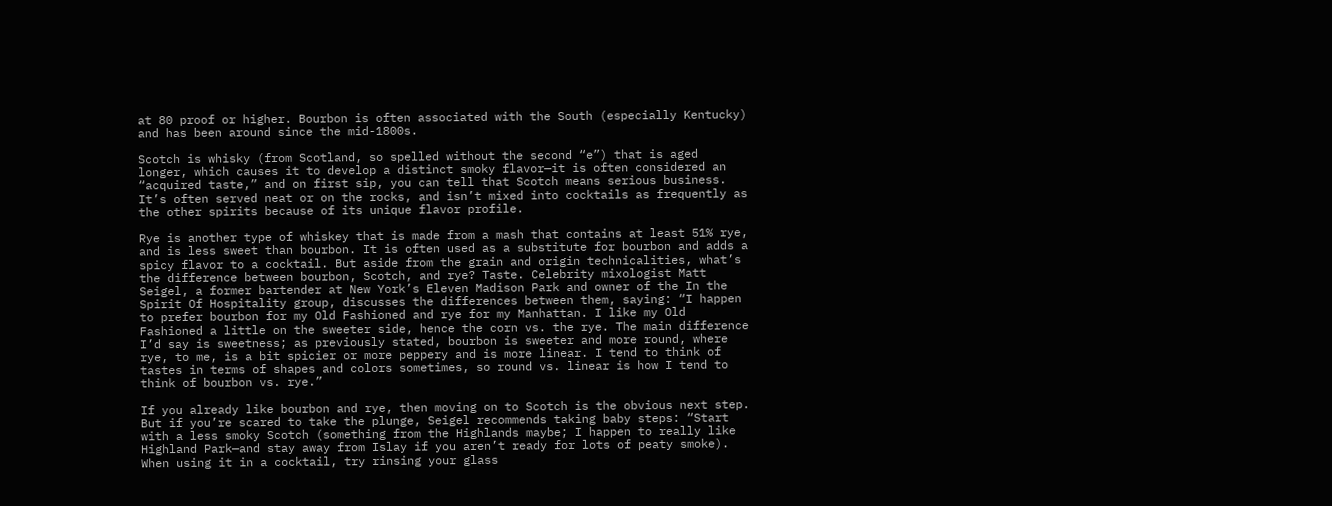at 80 proof or higher. Bourbon is often associated with the South (especially Kentucky) and has been around since the mid-1800s.

Scotch is whisky (from Scotland, so spelled without the second “e”) that is aged longer, which causes it to develop a distinct smoky flavor—it is often considered an “acquired taste,” and on first sip, you can tell that Scotch means serious business. It’s often served neat or on the rocks, and isn’t mixed into cocktails as frequently as the other spirits because of its unique flavor profile.

Rye is another type of whiskey that is made from a mash that contains at least 51% rye, and is less sweet than bourbon. It is often used as a substitute for bourbon and adds a spicy flavor to a cocktail. But aside from the grain and origin technicalities, what’s the difference between bourbon, Scotch, and rye? Taste. Celebrity mixologist Matt Seigel, a former bartender at New York’s Eleven Madison Park and owner of the In the Spirit Of Hospitality group, discusses the differences between them, saying: “I happen to prefer bourbon for my Old Fashioned and rye for my Manhattan. I like my Old Fashioned a little on the sweeter side, hence the corn vs. the rye. The main difference I’d say is sweetness; as previously stated, bourbon is sweeter and more round, where rye, to me, is a bit spicier or more peppery and is more linear. I tend to think of tastes in terms of shapes and colors sometimes, so round vs. linear is how I tend to think of bourbon vs. rye.”

If you already like bourbon and rye, then moving on to Scotch is the obvious next step. But if you’re scared to take the plunge, Seigel recommends taking baby steps: “Start with a less smoky Scotch (something from the Highlands maybe; I happen to really like Highland Park—and stay away from Islay if you aren’t ready for lots of peaty smoke). When using it in a cocktail, try rinsing your glass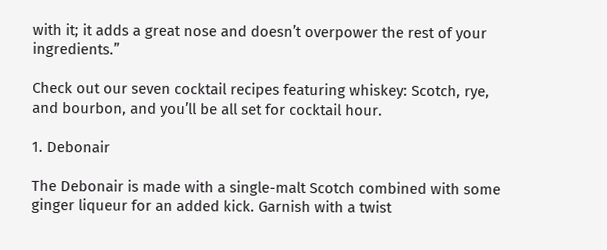with it; it adds a great nose and doesn’t overpower the rest of your ingredients.”

Check out our seven cocktail recipes featuring whiskey: Scotch, rye, and bourbon, and you’ll be all set for cocktail hour.

1. Debonair

The Debonair is made with a single-malt Scotch combined with some ginger liqueur for an added kick. Garnish with a twist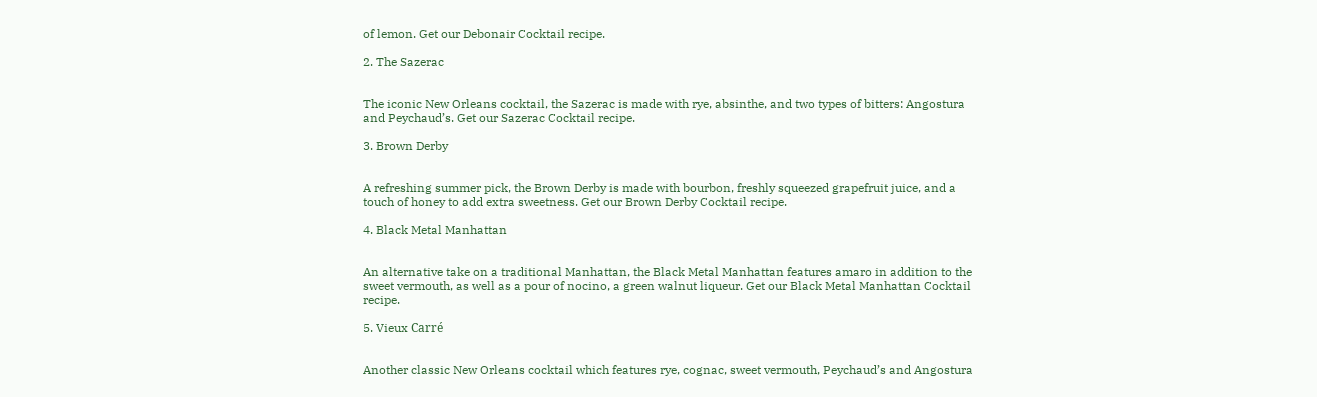of lemon. Get our Debonair Cocktail recipe.

2. The Sazerac


The iconic New Orleans cocktail, the Sazerac is made with rye, absinthe, and two types of bitters: Angostura and Peychaud’s. Get our Sazerac Cocktail recipe.

3. Brown Derby


A refreshing summer pick, the Brown Derby is made with bourbon, freshly squeezed grapefruit juice, and a touch of honey to add extra sweetness. Get our Brown Derby Cocktail recipe.

4. Black Metal Manhattan


An alternative take on a traditional Manhattan, the Black Metal Manhattan features amaro in addition to the sweet vermouth, as well as a pour of nocino, a green walnut liqueur. Get our Black Metal Manhattan Cocktail recipe.

5. Vieux Carré


Another classic New Orleans cocktail which features rye, cognac, sweet vermouth, Peychaud’s and Angostura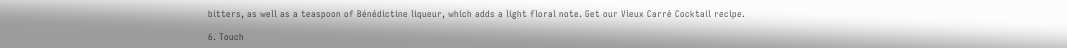bitters, as well as a teaspoon of Bénédictine liqueur, which adds a light floral note. Get our Vieux Carré Cocktail recipe.

6. Touch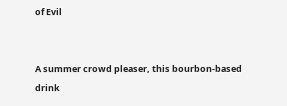of Evil


A summer crowd pleaser, this bourbon-based drink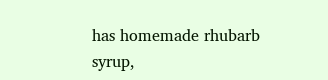has homemade rhubarb syrup,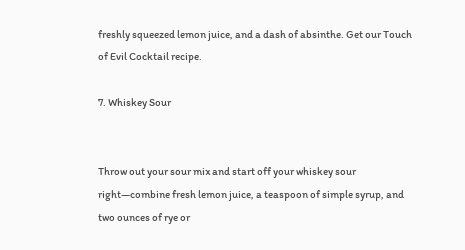freshly squeezed lemon juice, and a dash of absinthe. Get our Touch of Evil Cocktail recipe.

7. Whiskey Sour


Throw out your sour mix and start off your whiskey sour right—combine fresh lemon juice, a teaspoon of simple syrup, and two ounces of rye or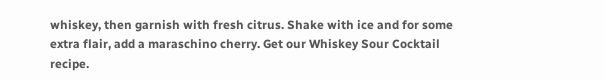whiskey, then garnish with fresh citrus. Shake with ice and for some extra flair, add a maraschino cherry. Get our Whiskey Sour Cocktail recipe.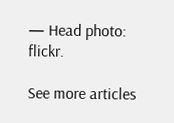— Head photo: flickr.

See more articles